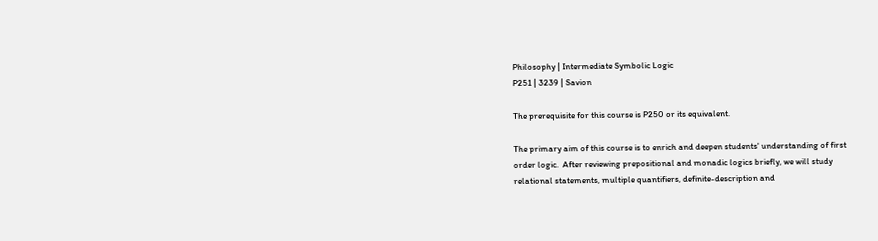Philosophy | Intermediate Symbolic Logic
P251 | 3239 | Savion

The prerequisite for this course is P250 or its equivalent.

The primary aim of this course is to enrich and deepen students' understanding of first
order logic.  After reviewing prepositional and monadic logics briefly, we will study
relational statements, multiple quantifiers, definite-description and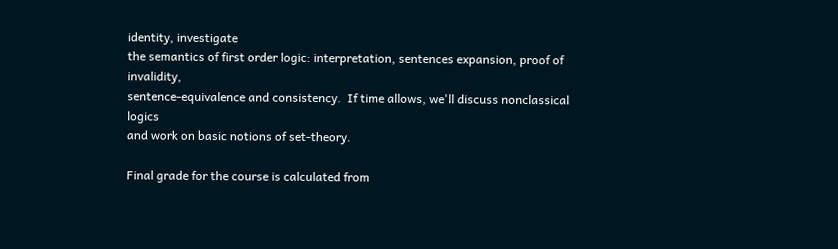identity, investigate
the semantics of first order logic: interpretation, sentences expansion, proof of invalidity,
sentence-equivalence and consistency.  If time allows, we'll discuss nonclassical logics
and work on basic notions of set-theory.

Final grade for the course is calculated from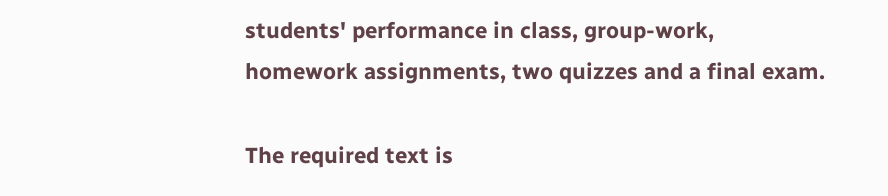students' performance in class, group-work,
homework assignments, two quizzes and a final exam.

The required text is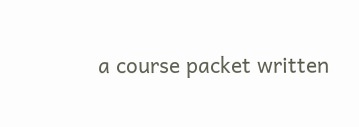a course packet written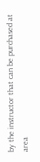by the instructor that can be purchased at area